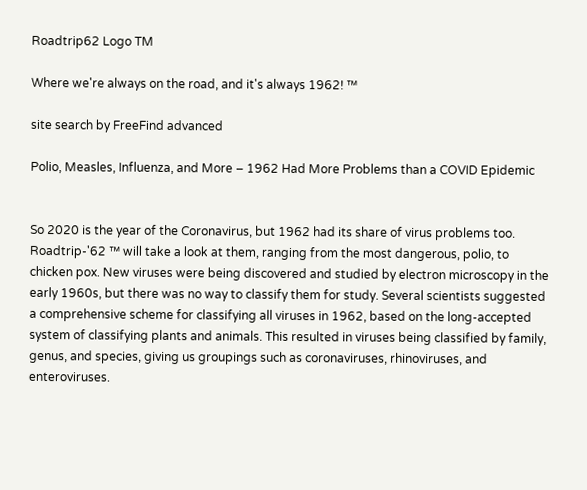Roadtrip62 Logo TM

Where we're always on the road, and it's always 1962! ™

site search by FreeFind advanced

Polio, Measles, Influenza, and More – 1962 Had More Problems than a COVID Epidemic


So 2020 is the year of the Coronavirus, but 1962 had its share of virus problems too. Roadtrip-'62 ™ will take a look at them, ranging from the most dangerous, polio, to chicken pox. New viruses were being discovered and studied by electron microscopy in the early 1960s, but there was no way to classify them for study. Several scientists suggested a comprehensive scheme for classifying all viruses in 1962, based on the long-accepted system of classifying plants and animals. This resulted in viruses being classified by family, genus, and species, giving us groupings such as coronaviruses, rhinoviruses, and enteroviruses.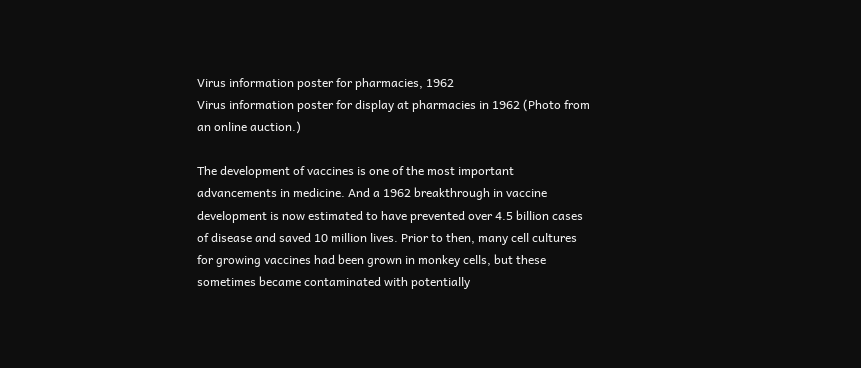Virus information poster for pharmacies, 1962
Virus information poster for display at pharmacies in 1962 (Photo from an online auction.)

The development of vaccines is one of the most important advancements in medicine. And a 1962 breakthrough in vaccine development is now estimated to have prevented over 4.5 billion cases of disease and saved 10 million lives. Prior to then, many cell cultures for growing vaccines had been grown in monkey cells, but these sometimes became contaminated with potentially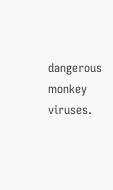dangerous monkey viruses.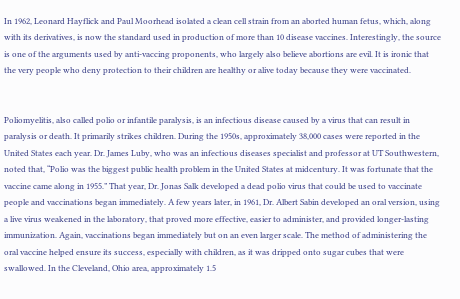In 1962, Leonard Hayflick and Paul Moorhead isolated a clean cell strain from an aborted human fetus, which, along with its derivatives, is now the standard used in production of more than 10 disease vaccines. Interestingly, the source is one of the arguments used by anti-vaccing proponents, who largely also believe abortions are evil. It is ironic that the very people who deny protection to their children are healthy or alive today because they were vaccinated.


Poliomyelitis, also called polio or infantile paralysis, is an infectious disease caused by a virus that can result in paralysis or death. It primarily strikes children. During the 1950s, approximately 38,000 cases were reported in the United States each year. Dr. James Luby, who was an infectious diseases specialist and professor at UT Southwestern, noted that, “Polio was the biggest public health problem in the United States at midcentury. It was fortunate that the vaccine came along in 1955.” That year, Dr. Jonas Salk developed a dead polio virus that could be used to vaccinate people and vaccinations began immediately. A few years later, in 1961, Dr. Albert Sabin developed an oral version, using a live virus weakened in the laboratory, that proved more effective, easier to administer, and provided longer-lasting immunization. Again, vaccinations began immediately but on an even larger scale. The method of administering the oral vaccine helped ensure its success, especially with children, as it was dripped onto sugar cubes that were swallowed. In the Cleveland, Ohio area, approximately 1.5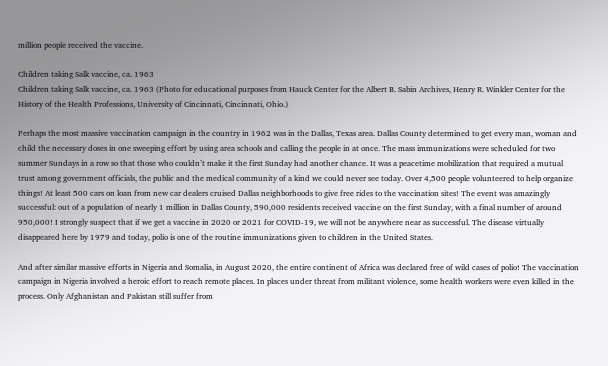million people received the vaccine.

Children taking Salk vaccine, ca. 1963
Children taking Salk vaccine, ca. 1963 (Photo for educational purposes from Hauck Center for the Albert B. Sabin Archives, Henry R. Winkler Center for the History of the Health Professions, University of Cincinnati, Cincinnati, Ohio.)

Perhaps the most massive vaccination campaign in the country in 1962 was in the Dallas, Texas area. Dallas County determined to get every man, woman and child the necessary doses in one sweeping effort by using area schools and calling the people in at once. The mass immunizations were scheduled for two summer Sundays in a row so that those who couldn’t make it the first Sunday had another chance. It was a peacetime mobilization that required a mutual trust among government officials, the public and the medical community of a kind we could never see today. Over 4,500 people volunteered to help organize things! At least 500 cars on loan from new car dealers cruised Dallas neighborhoods to give free rides to the vaccination sites! The event was amazingly successful: out of a population of nearly 1 million in Dallas County, 590,000 residents received vaccine on the first Sunday, with a final number of around 950,000! I strongly suspect that if we get a vaccine in 2020 or 2021 for COVID-19, we will not be anywhere near as successful. The disease virtually disappeared here by 1979 and today, polio is one of the routine immunizations given to children in the United States.

And after similar massive efforts in Nigeria and Somalia, in August 2020, the entire continent of Africa was declared free of wild cases of polio! The vaccination campaign in Nigeria involved a heroic effort to reach remote places. In places under threat from militant violence, some health workers were even killed in the process. Only Afghanistan and Pakistan still suffer from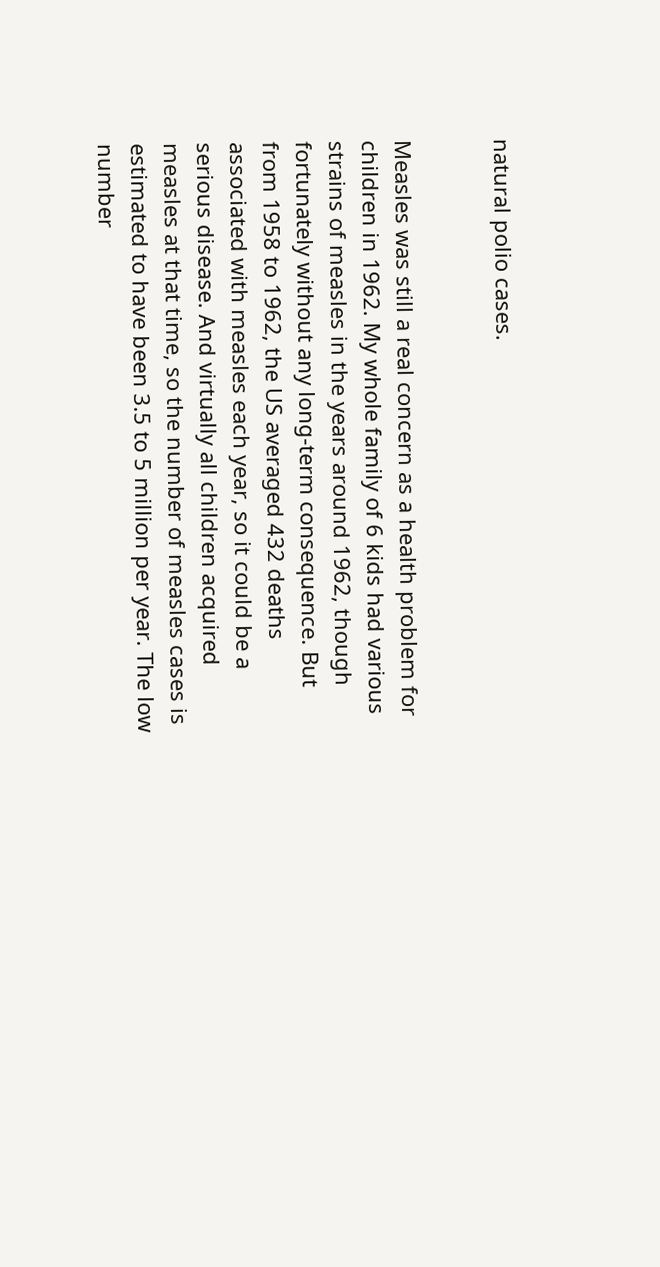natural polio cases.


Measles was still a real concern as a health problem for children in 1962. My whole family of 6 kids had various strains of measles in the years around 1962, though fortunately without any long-term consequence. But from 1958 to 1962, the US averaged 432 deaths associated with measles each year, so it could be a serious disease. And virtually all children acquired measles at that time, so the number of measles cases is estimated to have been 3.5 to 5 million per year. The low number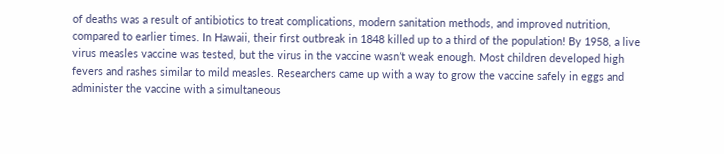of deaths was a result of antibiotics to treat complications, modern sanitation methods, and improved nutrition, compared to earlier times. In Hawaii, their first outbreak in 1848 killed up to a third of the population! By 1958, a live virus measles vaccine was tested, but the virus in the vaccine wasn’t weak enough. Most children developed high fevers and rashes similar to mild measles. Researchers came up with a way to grow the vaccine safely in eggs and administer the vaccine with a simultaneous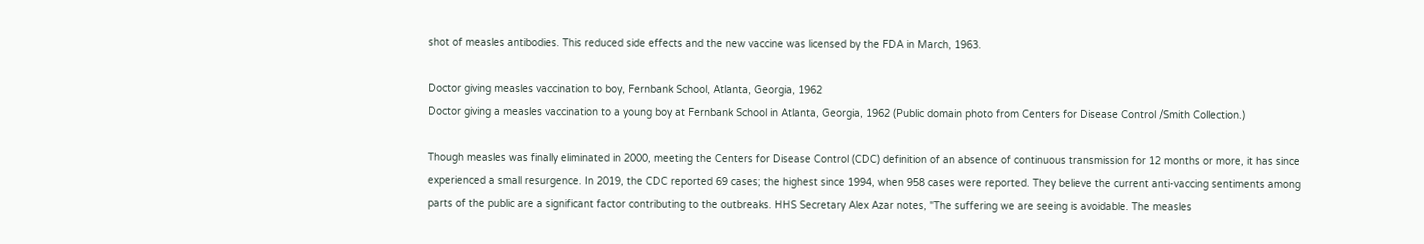shot of measles antibodies. This reduced side effects and the new vaccine was licensed by the FDA in March, 1963.

Doctor giving measles vaccination to boy, Fernbank School, Atlanta, Georgia, 1962
Doctor giving a measles vaccination to a young boy at Fernbank School in Atlanta, Georgia, 1962 (Public domain photo from Centers for Disease Control /Smith Collection.)

Though measles was finally eliminated in 2000, meeting the Centers for Disease Control (CDC) definition of an absence of continuous transmission for 12 months or more, it has since experienced a small resurgence. In 2019, the CDC reported 69 cases; the highest since 1994, when 958 cases were reported. They believe the current anti-vaccing sentiments among parts of the public are a significant factor contributing to the outbreaks. HHS Secretary Alex Azar notes, "The suffering we are seeing is avoidable. The measles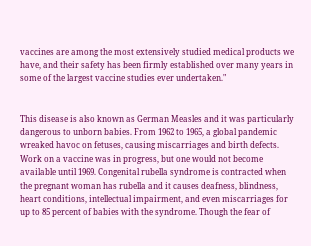vaccines are among the most extensively studied medical products we have, and their safety has been firmly established over many years in some of the largest vaccine studies ever undertaken."


This disease is also known as German Measles and it was particularly dangerous to unborn babies. From 1962 to 1965, a global pandemic wreaked havoc on fetuses, causing miscarriages and birth defects. Work on a vaccine was in progress, but one would not become available until 1969. Congenital rubella syndrome is contracted when the pregnant woman has rubella and it causes deafness, blindness, heart conditions, intellectual impairment, and even miscarriages for up to 85 percent of babies with the syndrome. Though the fear of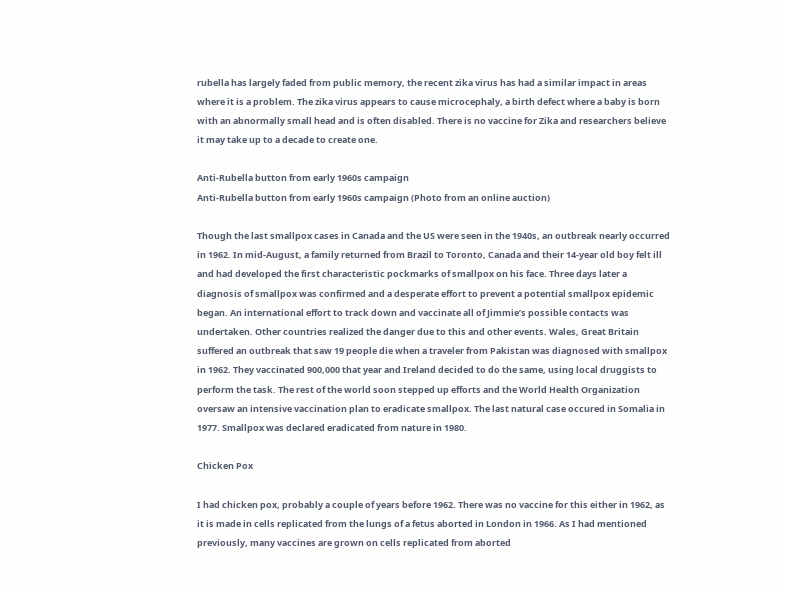rubella has largely faded from public memory, the recent zika virus has had a similar impact in areas where it is a problem. The zika virus appears to cause microcephaly, a birth defect where a baby is born with an abnormally small head and is often disabled. There is no vaccine for Zika and researchers believe it may take up to a decade to create one.

Anti-Rubella button from early 1960s campaign
Anti-Rubella button from early 1960s campaign (Photo from an online auction)

Though the last smallpox cases in Canada and the US were seen in the 1940s, an outbreak nearly occurred in 1962. In mid-August, a family returned from Brazil to Toronto, Canada and their 14-year old boy felt ill and had developed the first characteristic pockmarks of smallpox on his face. Three days later a diagnosis of smallpox was confirmed and a desperate effort to prevent a potential smallpox epidemic began. An international effort to track down and vaccinate all of Jimmie’s possible contacts was undertaken. Other countries realized the danger due to this and other events. Wales, Great Britain suffered an outbreak that saw 19 people die when a traveler from Pakistan was diagnosed with smallpox in 1962. They vaccinated 900,000 that year and Ireland decided to do the same, using local druggists to perform the task. The rest of the world soon stepped up efforts and the World Health Organization oversaw an intensive vaccination plan to eradicate smallpox. The last natural case occured in Somalia in 1977. Smallpox was declared eradicated from nature in 1980.

Chicken Pox

I had chicken pox, probably a couple of years before 1962. There was no vaccine for this either in 1962, as it is made in cells replicated from the lungs of a fetus aborted in London in 1966. As I had mentioned previously, many vaccines are grown on cells replicated from aborted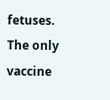fetuses. The only vaccine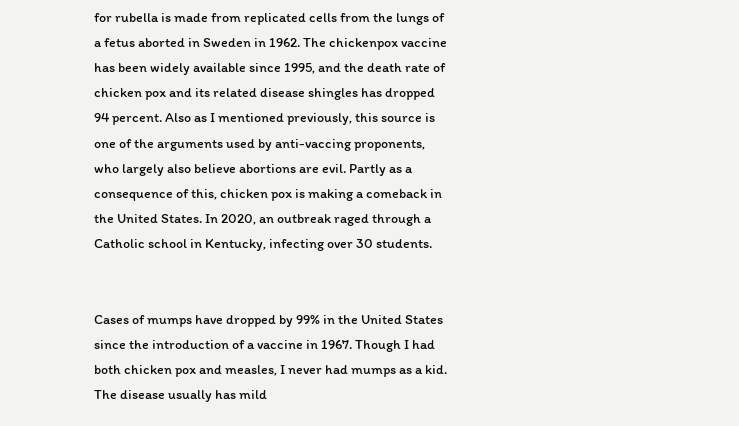for rubella is made from replicated cells from the lungs of a fetus aborted in Sweden in 1962. The chickenpox vaccine has been widely available since 1995, and the death rate of chicken pox and its related disease shingles has dropped 94 percent. Also as I mentioned previously, this source is one of the arguments used by anti-vaccing proponents, who largely also believe abortions are evil. Partly as a consequence of this, chicken pox is making a comeback in the United States. In 2020, an outbreak raged through a Catholic school in Kentucky, infecting over 30 students.


Cases of mumps have dropped by 99% in the United States since the introduction of a vaccine in 1967. Though I had both chicken pox and measles, I never had mumps as a kid. The disease usually has mild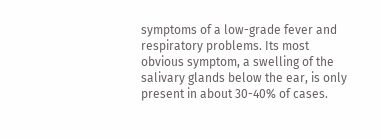symptoms of a low-grade fever and respiratory problems. Its most obvious symptom, a swelling of the salivary glands below the ear, is only present in about 30-40% of cases.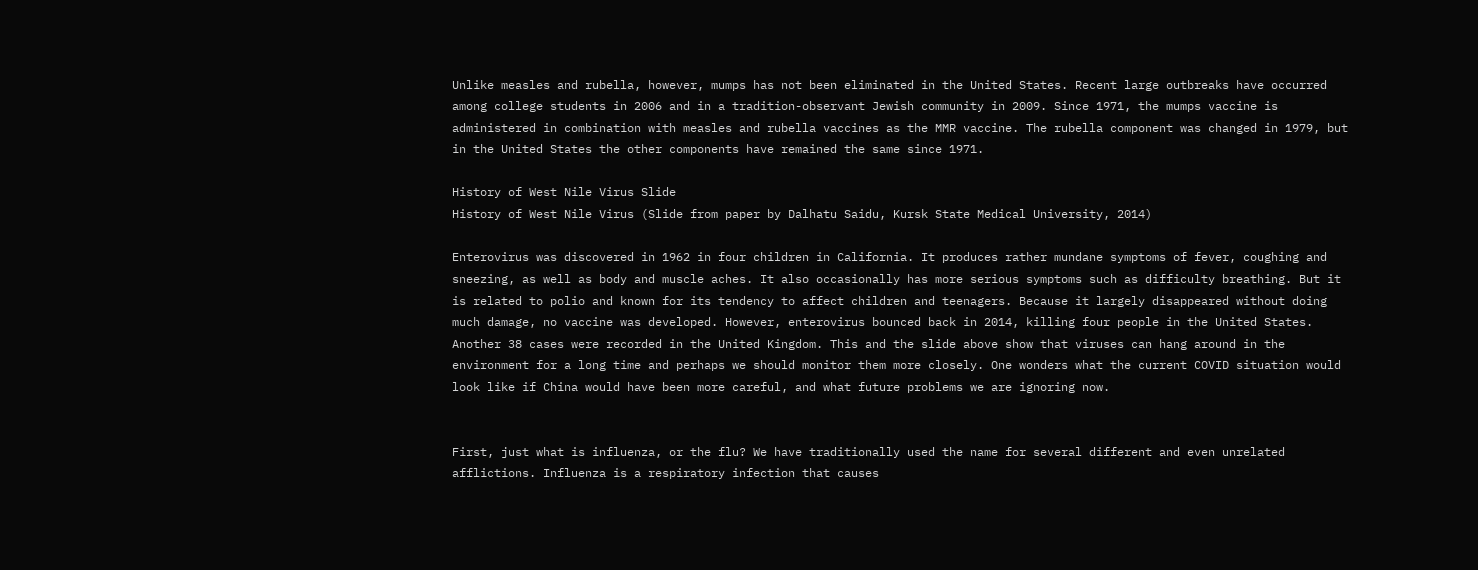Unlike measles and rubella, however, mumps has not been eliminated in the United States. Recent large outbreaks have occurred among college students in 2006 and in a tradition-observant Jewish community in 2009. Since 1971, the mumps vaccine is administered in combination with measles and rubella vaccines as the MMR vaccine. The rubella component was changed in 1979, but in the United States the other components have remained the same since 1971.

History of West Nile Virus Slide
History of West Nile Virus (Slide from paper by Dalhatu Saidu, Kursk State Medical University, 2014)

Enterovirus was discovered in 1962 in four children in California. It produces rather mundane symptoms of fever, coughing and sneezing, as well as body and muscle aches. It also occasionally has more serious symptoms such as difficulty breathing. But it is related to polio and known for its tendency to affect children and teenagers. Because it largely disappeared without doing much damage, no vaccine was developed. However, enterovirus bounced back in 2014, killing four people in the United States. Another 38 cases were recorded in the United Kingdom. This and the slide above show that viruses can hang around in the environment for a long time and perhaps we should monitor them more closely. One wonders what the current COVID situation would look like if China would have been more careful, and what future problems we are ignoring now.


First, just what is influenza, or the flu? We have traditionally used the name for several different and even unrelated afflictions. Influenza is a respiratory infection that causes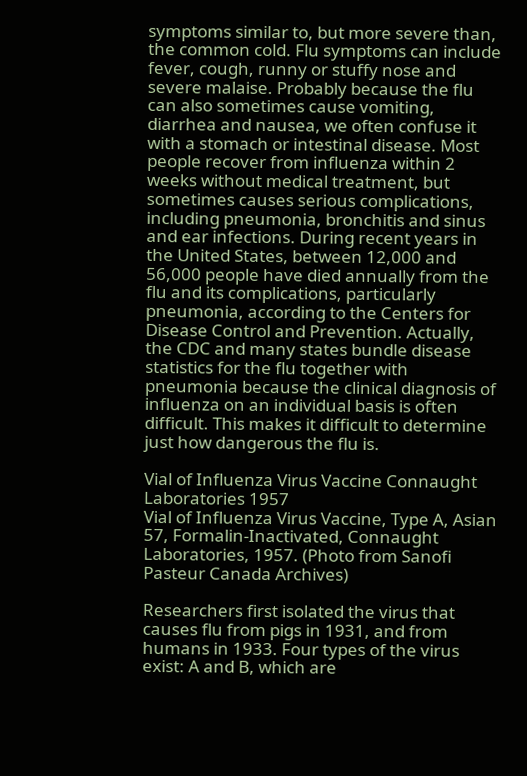symptoms similar to, but more severe than, the common cold. Flu symptoms can include fever, cough, runny or stuffy nose and severe malaise. Probably because the flu can also sometimes cause vomiting, diarrhea and nausea, we often confuse it with a stomach or intestinal disease. Most people recover from influenza within 2 weeks without medical treatment, but sometimes causes serious complications, including pneumonia, bronchitis and sinus and ear infections. During recent years in the United States, between 12,000 and 56,000 people have died annually from the flu and its complications, particularly pneumonia, according to the Centers for Disease Control and Prevention. Actually, the CDC and many states bundle disease statistics for the flu together with pneumonia because the clinical diagnosis of influenza on an individual basis is often difficult. This makes it difficult to determine just how dangerous the flu is.

Vial of Influenza Virus Vaccine Connaught Laboratories 1957
Vial of Influenza Virus Vaccine, Type A, Asian 57, Formalin-Inactivated, Connaught Laboratories, 1957. (Photo from Sanofi Pasteur Canada Archives)

Researchers first isolated the virus that causes flu from pigs in 1931, and from humans in 1933. Four types of the virus exist: A and B, which are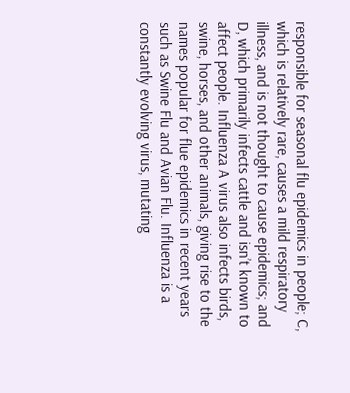responsible for seasonal flu epidemics in people; C, which is relatively rare, causes a mild respiratory illness, and is not thought to cause epidemics; and D, which primarily infects cattle and isn’t known to affect people. Influenza A virus also infects birds, swine, horses, and other animals, giving rise to the names popular for flue epidemics in recent years such as Swine Flu and Avian Flu. Influenza is a constantly evolving virus, mutating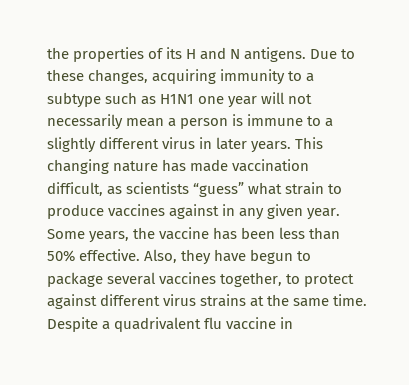the properties of its H and N antigens. Due to these changes, acquiring immunity to a subtype such as H1N1 one year will not necessarily mean a person is immune to a slightly different virus in later years. This changing nature has made vaccination difficult, as scientists “guess” what strain to produce vaccines against in any given year. Some years, the vaccine has been less than 50% effective. Also, they have begun to package several vaccines together, to protect against different virus strains at the same time. Despite a quadrivalent flu vaccine in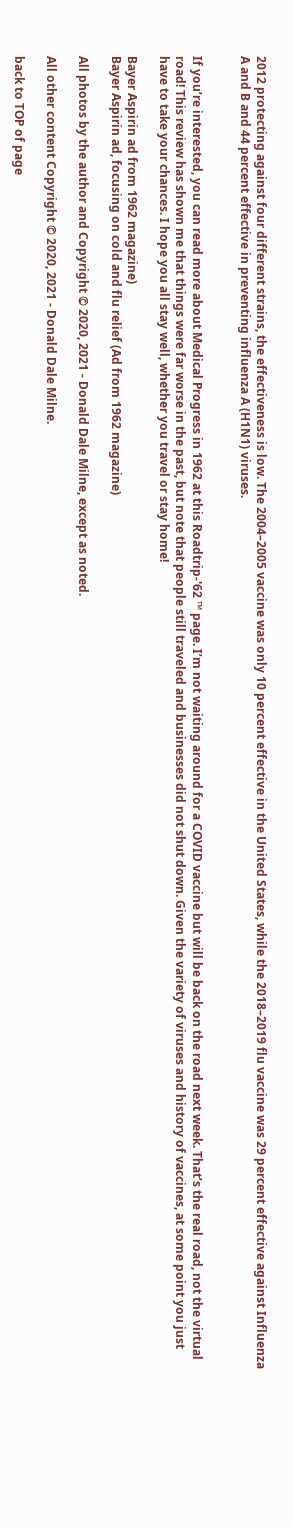2012 protecting against four different strains, the effectiveness is low. The 2004–2005 vaccine was only 10 percent effective in the United States, while the 2018–2019 flu vaccine was 29 percent effective against Influenza A and B and 44 percent effective in preventing influenza A (H1N1) viruses.


If you’re interested, you can read more about Medical Progress in 1962 at this Roadtrip-'62 ™ page. I’m not waiting around for a COVID vaccine but will be back on the road next week. That’s the real road, not the virtual road! This review has shown me that things were far worse in the past, but note that people still traveled and businesses did not shut down. Given the variety of viruses and history of vaccines, at some point you just have to take your chances. I hope you all stay well, whether you travel or stay home!

Bayer Aspirin ad from 1962 magazine)
Bayer Aspirin ad, focusing on cold and flu relief (Ad from 1962 magazine)

All photos by the author and Copyright © 2020, 2021 - Donald Dale Milne, except as noted.

All other content Copyright © 2020, 2021 - Donald Dale Milne.

back to TOP of page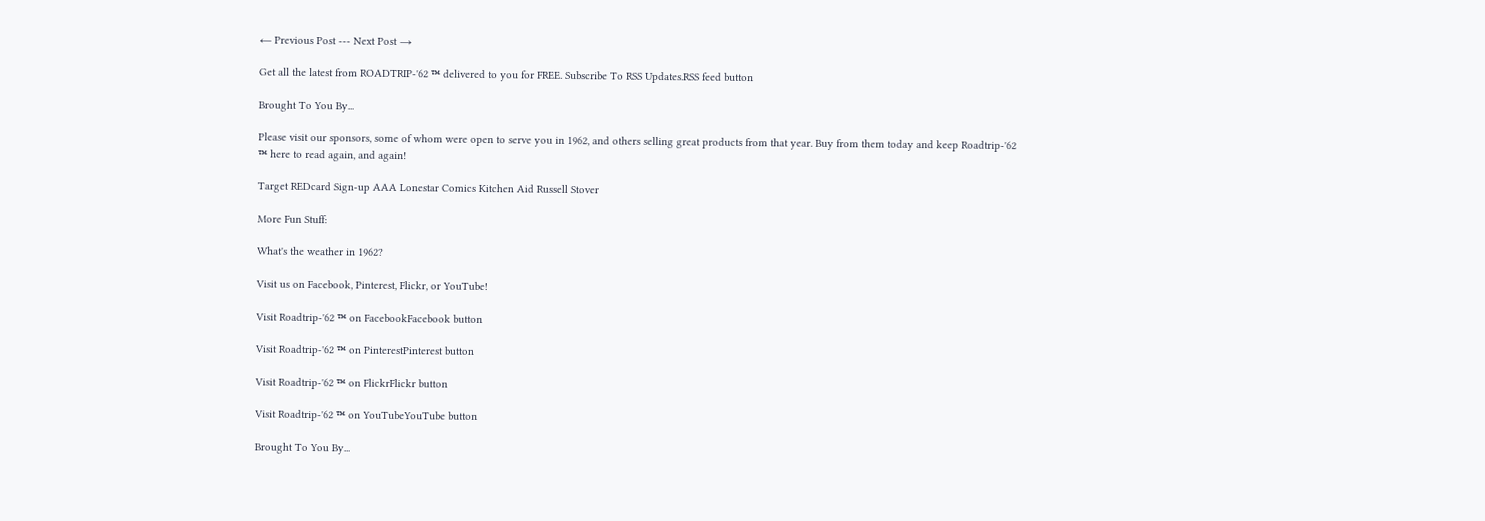← Previous Post --- Next Post →

Get all the latest from ROADTRIP-'62 ™ delivered to you for FREE. Subscribe To RSS Updates.RSS feed button

Brought To You By...

Please visit our sponsors, some of whom were open to serve you in 1962, and others selling great products from that year. Buy from them today and keep Roadtrip-'62 ™ here to read again, and again!

Target REDcard Sign-up AAA Lonestar Comics Kitchen Aid Russell Stover

More Fun Stuff:

What's the weather in 1962?

Visit us on Facebook, Pinterest, Flickr, or YouTube!

Visit Roadtrip-'62 ™ on FacebookFacebook button

Visit Roadtrip-'62 ™ on PinterestPinterest button

Visit Roadtrip-'62 ™ on FlickrFlickr button

Visit Roadtrip-'62 ™ on YouTubeYouTube button

Brought To You By...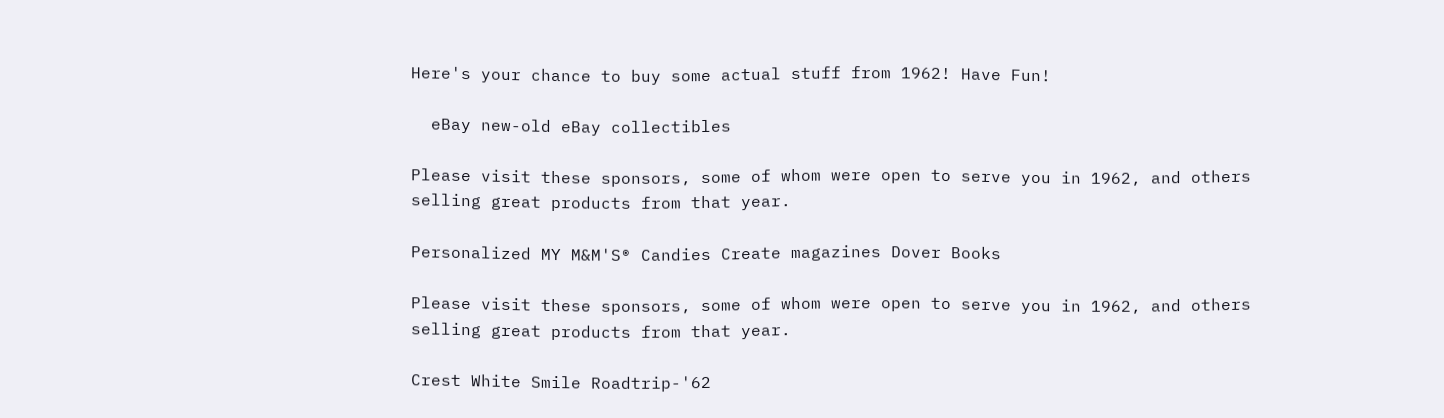Here's your chance to buy some actual stuff from 1962! Have Fun!

  eBay new-old eBay collectibles

Please visit these sponsors, some of whom were open to serve you in 1962, and others selling great products from that year.

Personalized MY M&M'S® Candies Create magazines Dover Books

Please visit these sponsors, some of whom were open to serve you in 1962, and others selling great products from that year.

Crest White Smile Roadtrip-'62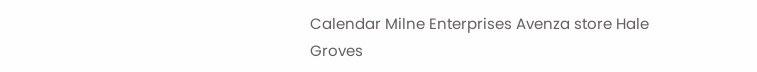Calendar Milne Enterprises Avenza store Hale Groves